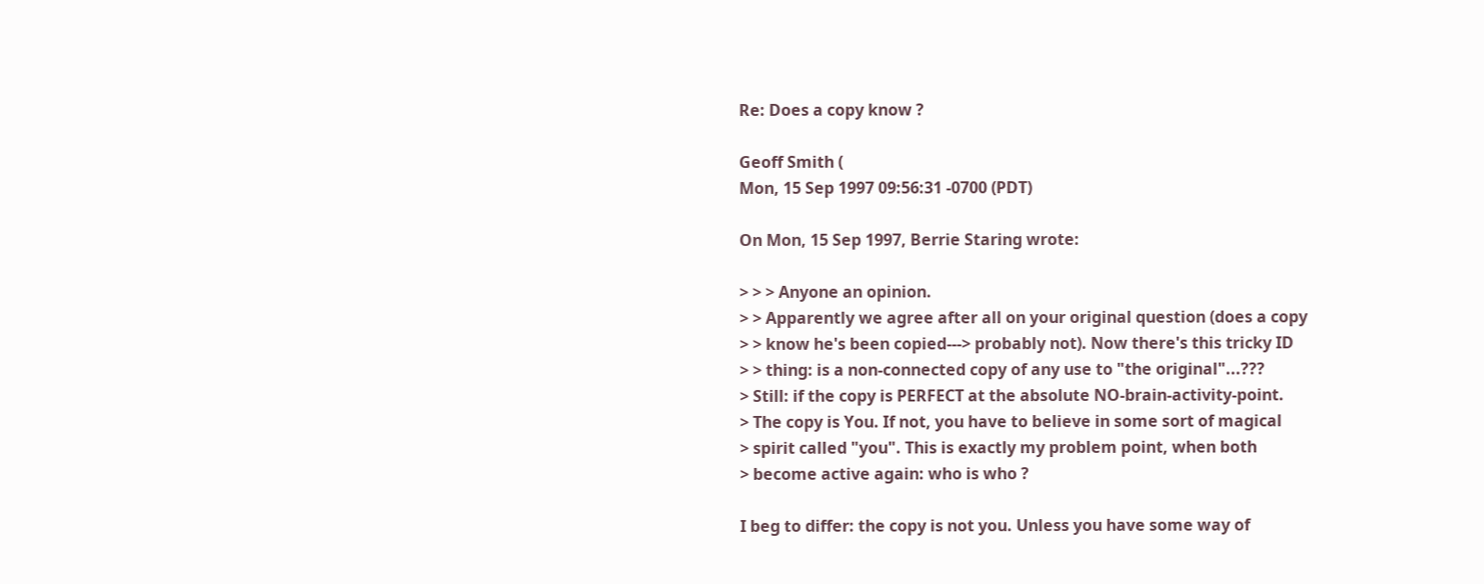Re: Does a copy know ?

Geoff Smith (
Mon, 15 Sep 1997 09:56:31 -0700 (PDT)

On Mon, 15 Sep 1997, Berrie Staring wrote:

> > > Anyone an opinion.
> > Apparently we agree after all on your original question (does a copy
> > know he's been copied---> probably not). Now there's this tricky ID
> > thing: is a non-connected copy of any use to "the original"...???
> Still: if the copy is PERFECT at the absolute NO-brain-activity-point.
> The copy is You. If not, you have to believe in some sort of magical
> spirit called "you". This is exactly my problem point, when both
> become active again: who is who ?

I beg to differ: the copy is not you. Unless you have some way of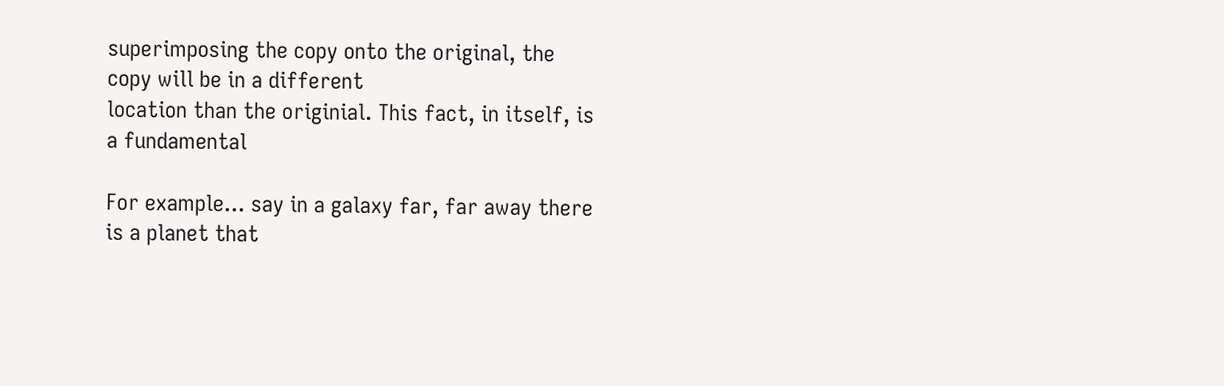superimposing the copy onto the original, the copy will be in a different
location than the originial. This fact, in itself, is a fundamental

For example... say in a galaxy far, far away there is a planet that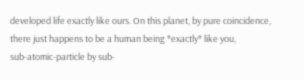developed life exactly like ours. On this planet, by pure coincidence,
there just happens to be a human being *exactly* like you,
sub-atomic-particle by sub-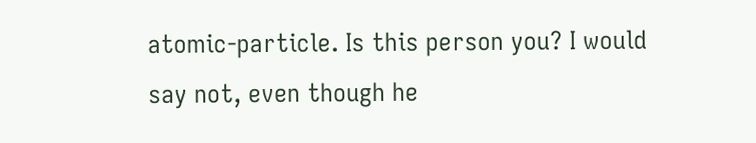atomic-particle. Is this person you? I would
say not, even though he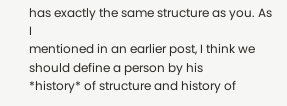has exactly the same structure as you. As I
mentioned in an earlier post, I think we should define a person by his
*history* of structure and history of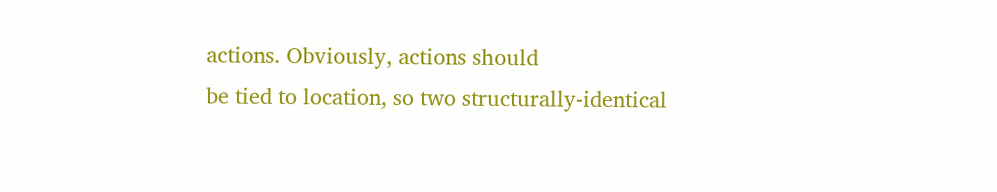actions. Obviously, actions should
be tied to location, so two structurally-identical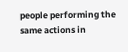people performing the
same actions in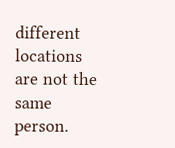different locations are not the same person.